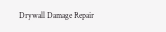Drywall Damage Repair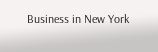Business in New York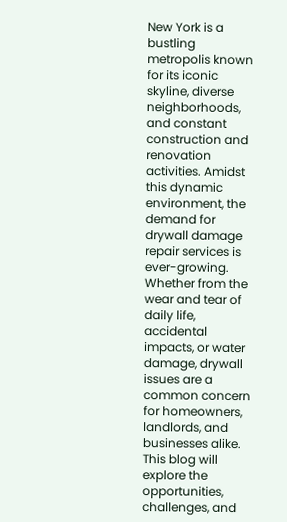New York is a bustling metropolis known for its iconic skyline, diverse neighborhoods, and constant construction and renovation activities. Amidst this dynamic environment, the demand for drywall damage repair services is ever-growing. Whether from the wear and tear of daily life, accidental impacts, or water damage, drywall issues are a common concern for homeowners, landlords, and businesses alike. This blog will explore the opportunities, challenges, and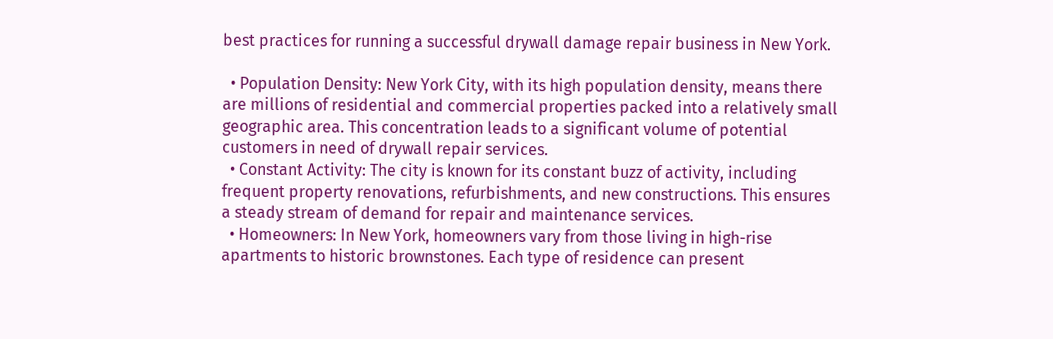best practices for running a successful drywall damage repair business in New York.

  • Population Density: New York City, with its high population density, means there are millions of residential and commercial properties packed into a relatively small geographic area. This concentration leads to a significant volume of potential customers in need of drywall repair services.
  • Constant Activity: The city is known for its constant buzz of activity, including frequent property renovations, refurbishments, and new constructions. This ensures a steady stream of demand for repair and maintenance services.
  • Homeowners: In New York, homeowners vary from those living in high-rise apartments to historic brownstones. Each type of residence can present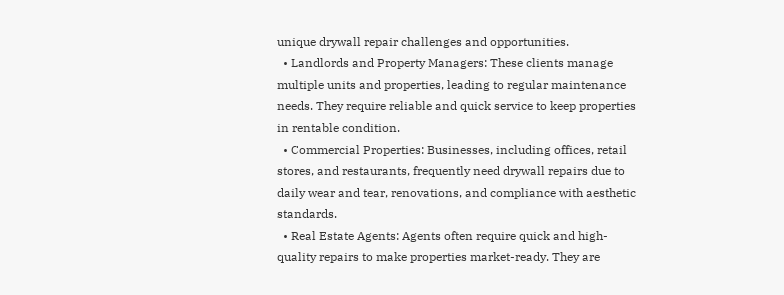unique drywall repair challenges and opportunities.
  • Landlords and Property Managers: These clients manage multiple units and properties, leading to regular maintenance needs. They require reliable and quick service to keep properties in rentable condition.
  • Commercial Properties: Businesses, including offices, retail stores, and restaurants, frequently need drywall repairs due to daily wear and tear, renovations, and compliance with aesthetic standards.
  • Real Estate Agents: Agents often require quick and high-quality repairs to make properties market-ready. They are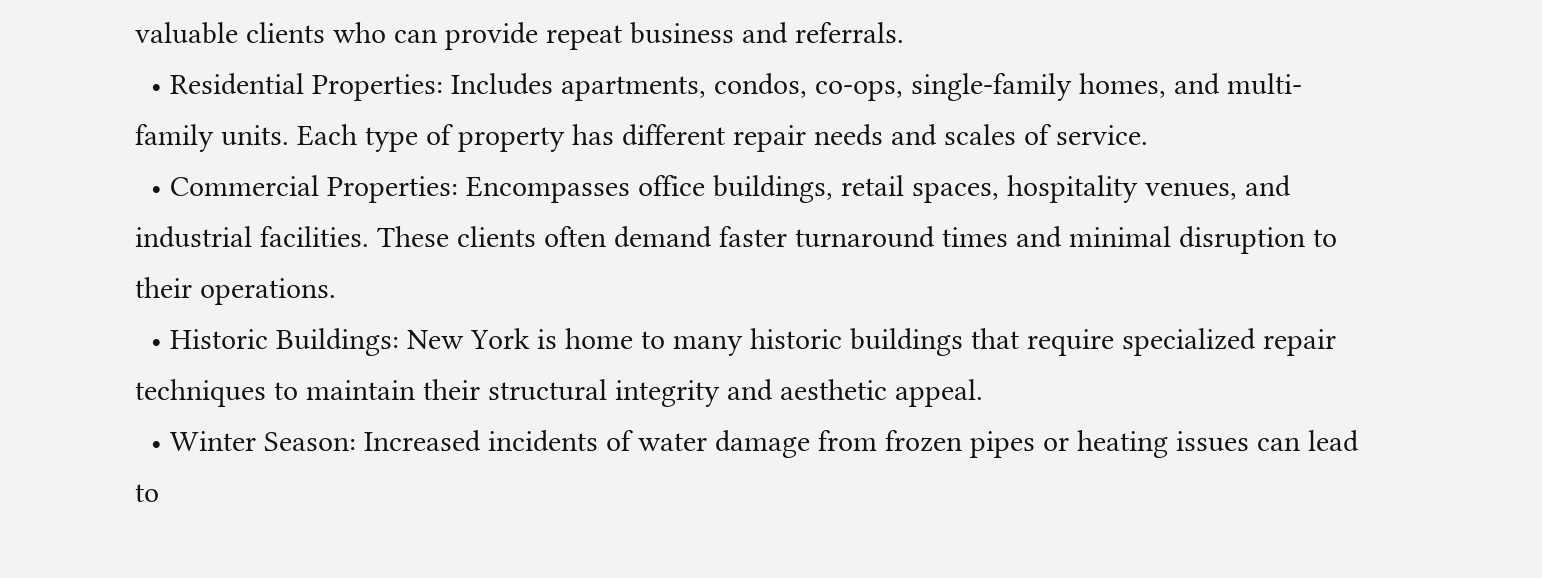valuable clients who can provide repeat business and referrals.
  • Residential Properties: Includes apartments, condos, co-ops, single-family homes, and multi-family units. Each type of property has different repair needs and scales of service.
  • Commercial Properties: Encompasses office buildings, retail spaces, hospitality venues, and industrial facilities. These clients often demand faster turnaround times and minimal disruption to their operations.
  • Historic Buildings: New York is home to many historic buildings that require specialized repair techniques to maintain their structural integrity and aesthetic appeal.
  • Winter Season: Increased incidents of water damage from frozen pipes or heating issues can lead to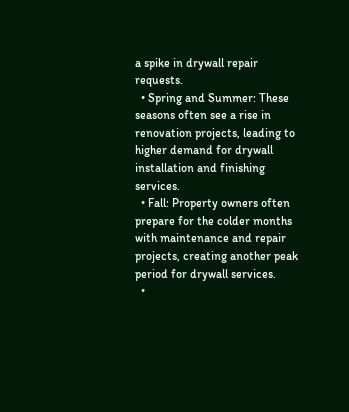a spike in drywall repair requests.
  • Spring and Summer: These seasons often see a rise in renovation projects, leading to higher demand for drywall installation and finishing services.
  • Fall: Property owners often prepare for the colder months with maintenance and repair projects, creating another peak period for drywall services.
  •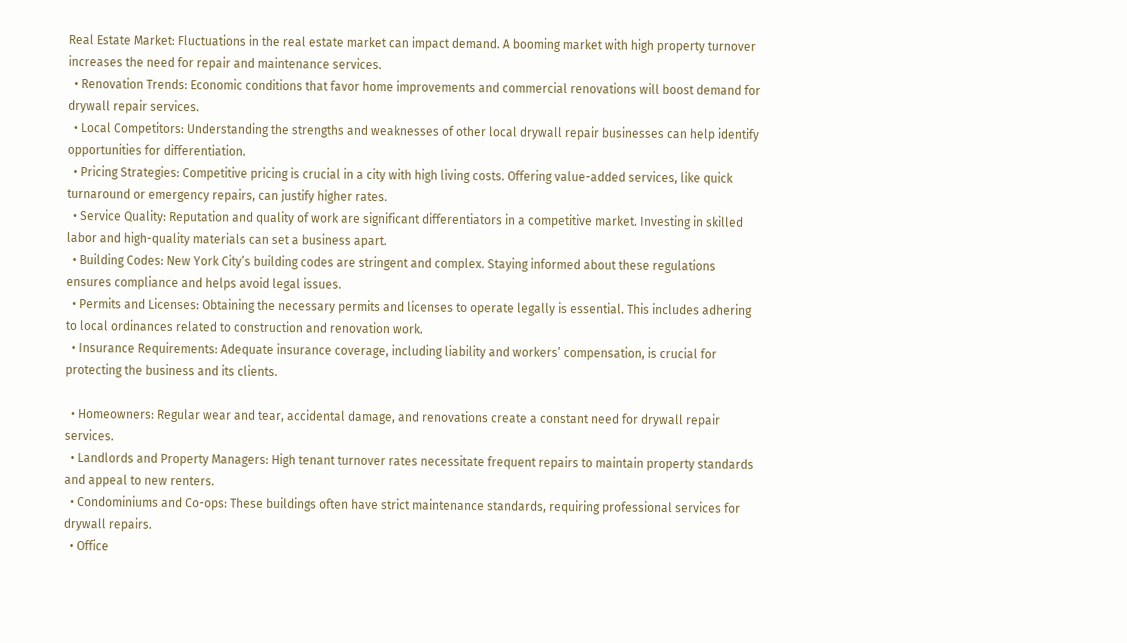Real Estate Market: Fluctuations in the real estate market can impact demand. A booming market with high property turnover increases the need for repair and maintenance services.
  • Renovation Trends: Economic conditions that favor home improvements and commercial renovations will boost demand for drywall repair services.
  • Local Competitors: Understanding the strengths and weaknesses of other local drywall repair businesses can help identify opportunities for differentiation.
  • Pricing Strategies: Competitive pricing is crucial in a city with high living costs. Offering value-added services, like quick turnaround or emergency repairs, can justify higher rates.
  • Service Quality: Reputation and quality of work are significant differentiators in a competitive market. Investing in skilled labor and high-quality materials can set a business apart.
  • Building Codes: New York City’s building codes are stringent and complex. Staying informed about these regulations ensures compliance and helps avoid legal issues.
  • Permits and Licenses: Obtaining the necessary permits and licenses to operate legally is essential. This includes adhering to local ordinances related to construction and renovation work.
  • Insurance Requirements: Adequate insurance coverage, including liability and workers’ compensation, is crucial for protecting the business and its clients.

  • Homeowners: Regular wear and tear, accidental damage, and renovations create a constant need for drywall repair services.
  • Landlords and Property Managers: High tenant turnover rates necessitate frequent repairs to maintain property standards and appeal to new renters.
  • Condominiums and Co-ops: These buildings often have strict maintenance standards, requiring professional services for drywall repairs.
  • Office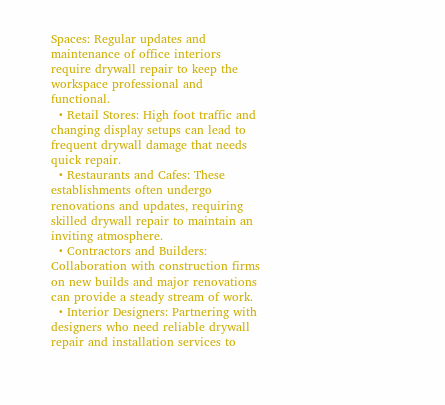Spaces: Regular updates and maintenance of office interiors require drywall repair to keep the workspace professional and functional.
  • Retail Stores: High foot traffic and changing display setups can lead to frequent drywall damage that needs quick repair.
  • Restaurants and Cafes: These establishments often undergo renovations and updates, requiring skilled drywall repair to maintain an inviting atmosphere.
  • Contractors and Builders: Collaboration with construction firms on new builds and major renovations can provide a steady stream of work.
  • Interior Designers: Partnering with designers who need reliable drywall repair and installation services to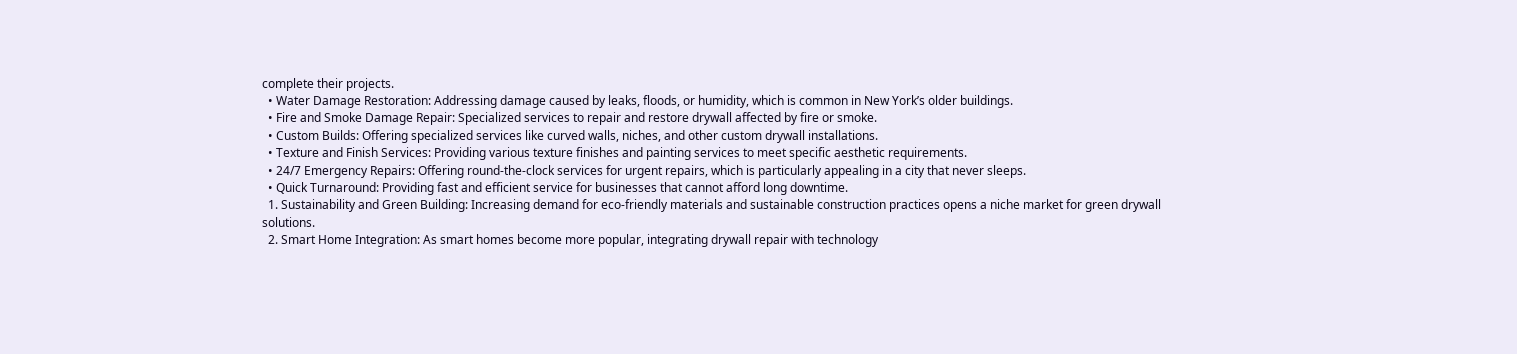complete their projects.
  • Water Damage Restoration: Addressing damage caused by leaks, floods, or humidity, which is common in New York’s older buildings.
  • Fire and Smoke Damage Repair: Specialized services to repair and restore drywall affected by fire or smoke.
  • Custom Builds: Offering specialized services like curved walls, niches, and other custom drywall installations.
  • Texture and Finish Services: Providing various texture finishes and painting services to meet specific aesthetic requirements.
  • 24/7 Emergency Repairs: Offering round-the-clock services for urgent repairs, which is particularly appealing in a city that never sleeps.
  • Quick Turnaround: Providing fast and efficient service for businesses that cannot afford long downtime.
  1. Sustainability and Green Building: Increasing demand for eco-friendly materials and sustainable construction practices opens a niche market for green drywall solutions.
  2. Smart Home Integration: As smart homes become more popular, integrating drywall repair with technology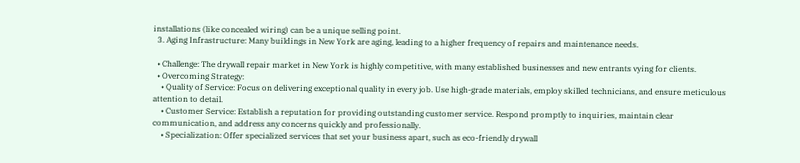installations (like concealed wiring) can be a unique selling point.
  3. Aging Infrastructure: Many buildings in New York are aging, leading to a higher frequency of repairs and maintenance needs.

  • Challenge: The drywall repair market in New York is highly competitive, with many established businesses and new entrants vying for clients.
  • Overcoming Strategy:
    • Quality of Service: Focus on delivering exceptional quality in every job. Use high-grade materials, employ skilled technicians, and ensure meticulous attention to detail.
    • Customer Service: Establish a reputation for providing outstanding customer service. Respond promptly to inquiries, maintain clear communication, and address any concerns quickly and professionally.
    • Specialization: Offer specialized services that set your business apart, such as eco-friendly drywall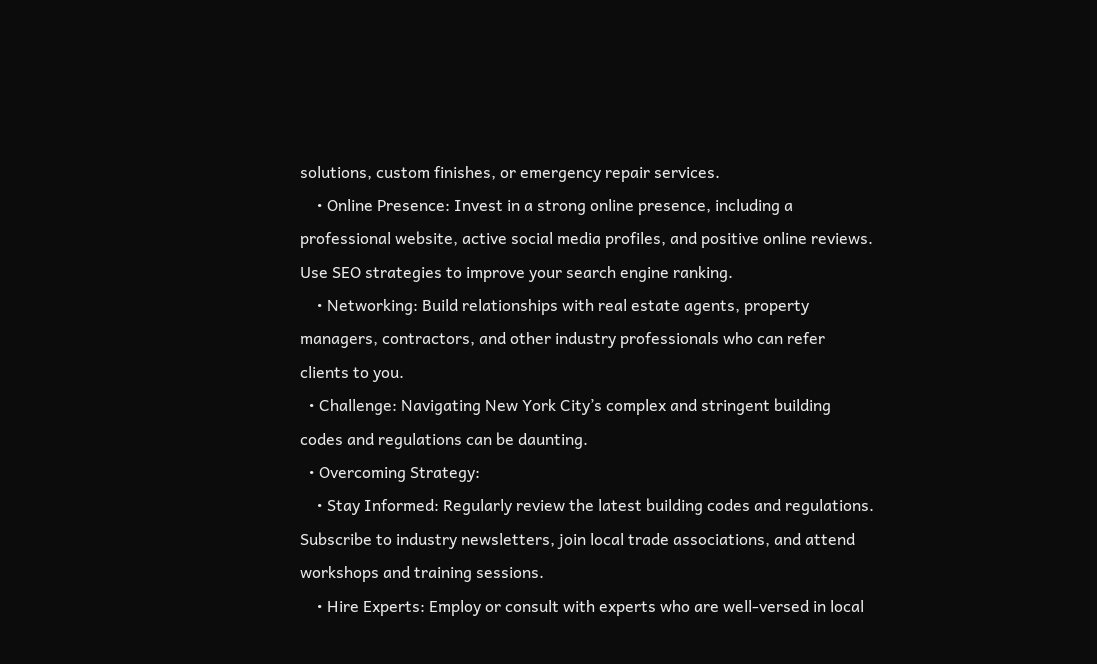solutions, custom finishes, or emergency repair services.
    • Online Presence: Invest in a strong online presence, including a professional website, active social media profiles, and positive online reviews. Use SEO strategies to improve your search engine ranking.
    • Networking: Build relationships with real estate agents, property managers, contractors, and other industry professionals who can refer clients to you.
  • Challenge: Navigating New York City’s complex and stringent building codes and regulations can be daunting.
  • Overcoming Strategy:
    • Stay Informed: Regularly review the latest building codes and regulations. Subscribe to industry newsletters, join local trade associations, and attend workshops and training sessions.
    • Hire Experts: Employ or consult with experts who are well-versed in local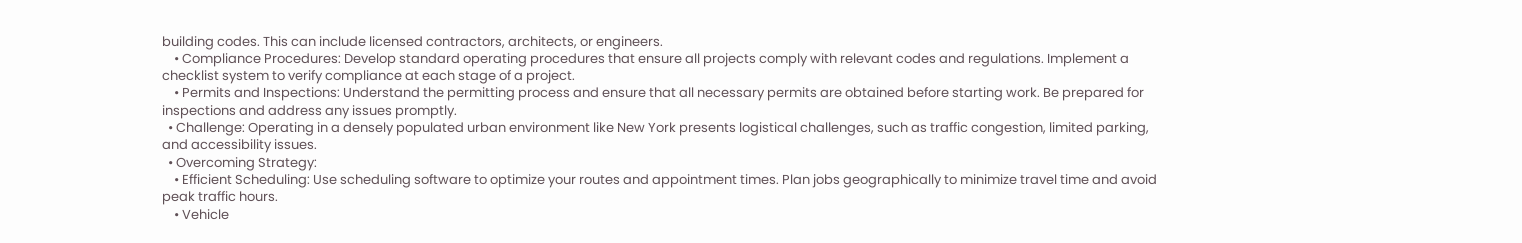building codes. This can include licensed contractors, architects, or engineers.
    • Compliance Procedures: Develop standard operating procedures that ensure all projects comply with relevant codes and regulations. Implement a checklist system to verify compliance at each stage of a project.
    • Permits and Inspections: Understand the permitting process and ensure that all necessary permits are obtained before starting work. Be prepared for inspections and address any issues promptly.
  • Challenge: Operating in a densely populated urban environment like New York presents logistical challenges, such as traffic congestion, limited parking, and accessibility issues.
  • Overcoming Strategy:
    • Efficient Scheduling: Use scheduling software to optimize your routes and appointment times. Plan jobs geographically to minimize travel time and avoid peak traffic hours.
    • Vehicle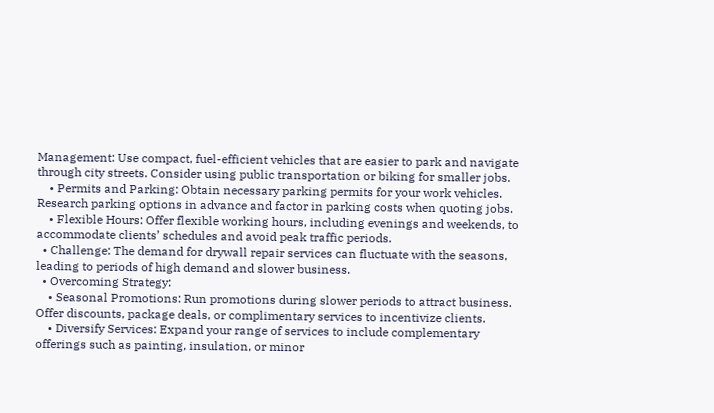Management: Use compact, fuel-efficient vehicles that are easier to park and navigate through city streets. Consider using public transportation or biking for smaller jobs.
    • Permits and Parking: Obtain necessary parking permits for your work vehicles. Research parking options in advance and factor in parking costs when quoting jobs.
    • Flexible Hours: Offer flexible working hours, including evenings and weekends, to accommodate clients’ schedules and avoid peak traffic periods.
  • Challenge: The demand for drywall repair services can fluctuate with the seasons, leading to periods of high demand and slower business.
  • Overcoming Strategy:
    • Seasonal Promotions: Run promotions during slower periods to attract business. Offer discounts, package deals, or complimentary services to incentivize clients.
    • Diversify Services: Expand your range of services to include complementary offerings such as painting, insulation, or minor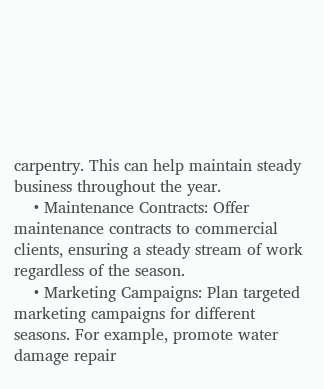carpentry. This can help maintain steady business throughout the year.
    • Maintenance Contracts: Offer maintenance contracts to commercial clients, ensuring a steady stream of work regardless of the season.
    • Marketing Campaigns: Plan targeted marketing campaigns for different seasons. For example, promote water damage repair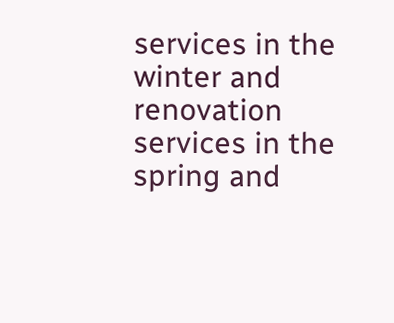services in the winter and renovation services in the spring and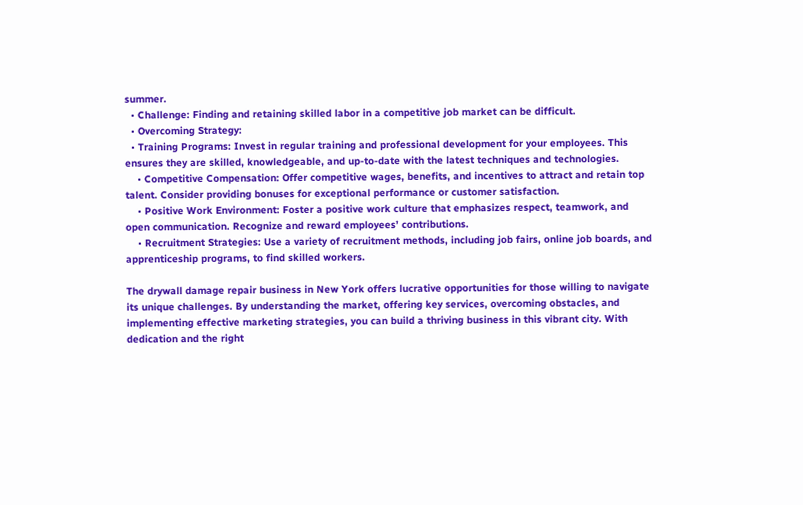summer.
  • Challenge: Finding and retaining skilled labor in a competitive job market can be difficult.
  • Overcoming Strategy:
  • Training Programs: Invest in regular training and professional development for your employees. This ensures they are skilled, knowledgeable, and up-to-date with the latest techniques and technologies.
    • Competitive Compensation: Offer competitive wages, benefits, and incentives to attract and retain top talent. Consider providing bonuses for exceptional performance or customer satisfaction.
    • Positive Work Environment: Foster a positive work culture that emphasizes respect, teamwork, and open communication. Recognize and reward employees’ contributions.
    • Recruitment Strategies: Use a variety of recruitment methods, including job fairs, online job boards, and apprenticeship programs, to find skilled workers.

The drywall damage repair business in New York offers lucrative opportunities for those willing to navigate its unique challenges. By understanding the market, offering key services, overcoming obstacles, and implementing effective marketing strategies, you can build a thriving business in this vibrant city. With dedication and the right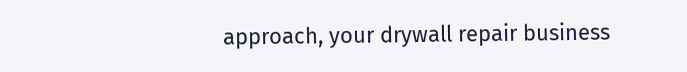approach, your drywall repair business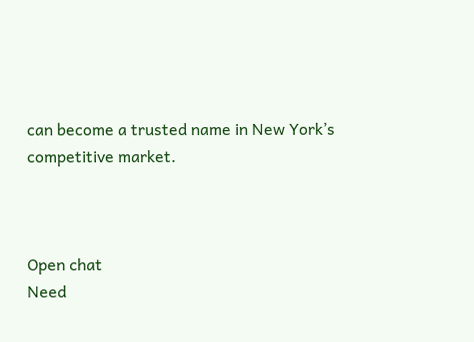can become a trusted name in New York’s competitive market.



Open chat
Need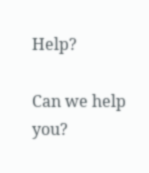Help?

Can we help you?